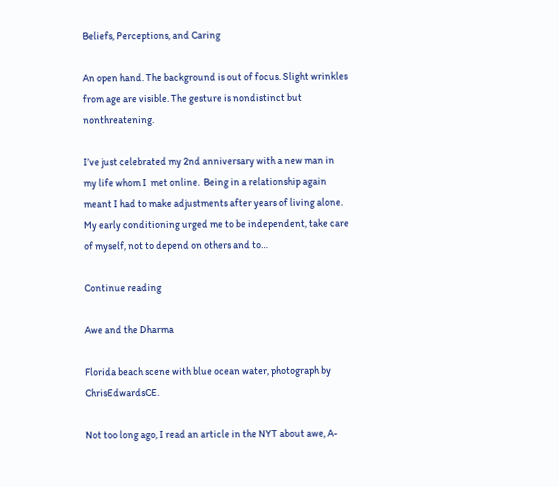Beliefs, Perceptions, and Caring

An open hand. The background is out of focus. Slight wrinkles from age are visible. The gesture is nondistinct but nonthreatening.

I’ve just celebrated my 2nd anniversary with a new man in my life whom I  met online.  Being in a relationship again meant I had to make adjustments after years of living alone. My early conditioning urged me to be independent, take care of myself, not to depend on others and to…

Continue reading

Awe and the Dharma

Florida beach scene with blue ocean water, photograph by ChrisEdwardsCE.

Not too long ago, I read an article in the NYT about awe, A-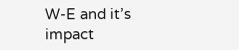W-E and it’s impact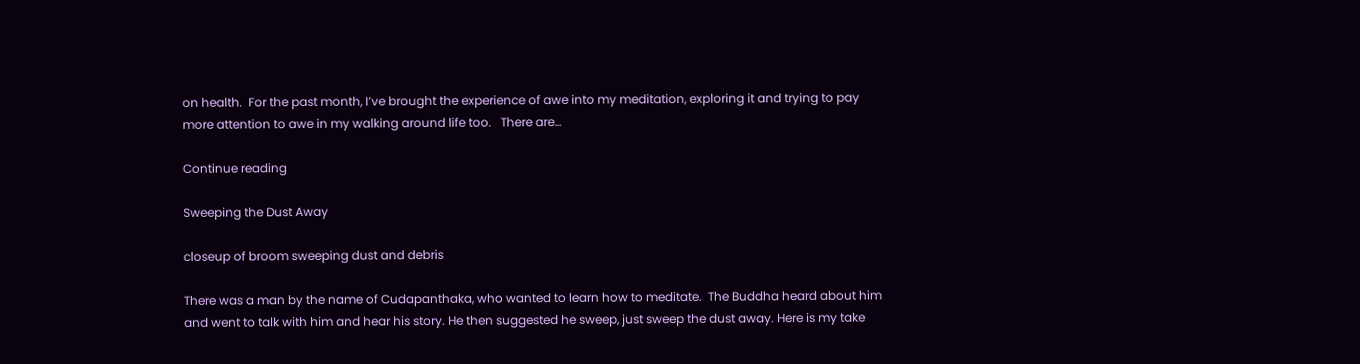on health.  For the past month, I’ve brought the experience of awe into my meditation, exploring it and trying to pay more attention to awe in my walking around life too.   There are…

Continue reading

Sweeping the Dust Away

closeup of broom sweeping dust and debris

There was a man by the name of Cudapanthaka, who wanted to learn how to meditate.  The Buddha heard about him and went to talk with him and hear his story. He then suggested he sweep, just sweep the dust away. Here is my take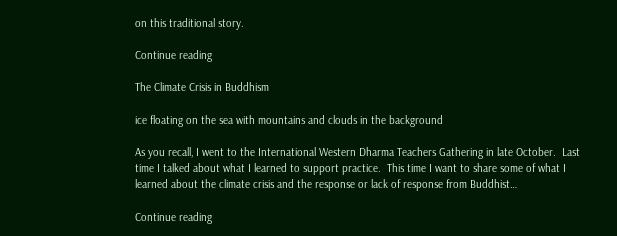on this traditional story.

Continue reading

The Climate Crisis in Buddhism

ice floating on the sea with mountains and clouds in the background

As you recall, I went to the International Western Dharma Teachers Gathering in late October.  Last time I talked about what I learned to support practice.  This time I want to share some of what I learned about the climate crisis and the response or lack of response from Buddhist…

Continue reading